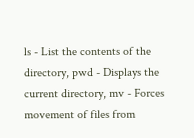ls - List the contents of the directory, pwd - Displays the current directory, mv - Forces movement of files from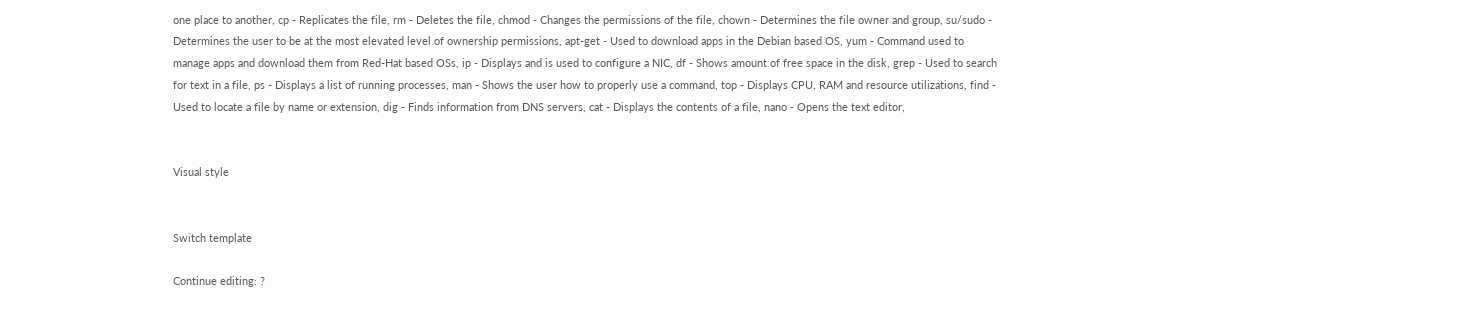one place to another, cp - Replicates the file, rm - Deletes the file, chmod - Changes the permissions of the file, chown - Determines the file owner and group, su/sudo - Determines the user to be at the most elevated level of ownership permissions, apt-get - Used to download apps in the Debian based OS, yum - Command used to manage apps and download them from Red-Hat based OSs, ip - Displays and is used to configure a NIC, df - Shows amount of free space in the disk, grep - Used to search for text in a file, ps - Displays a list of running processes, man - Shows the user how to properly use a command, top - Displays CPU, RAM and resource utilizations, find - Used to locate a file by name or extension, dig - Finds information from DNS servers, cat - Displays the contents of a file, nano - Opens the text editor,


Visual style


Switch template

Continue editing: ?